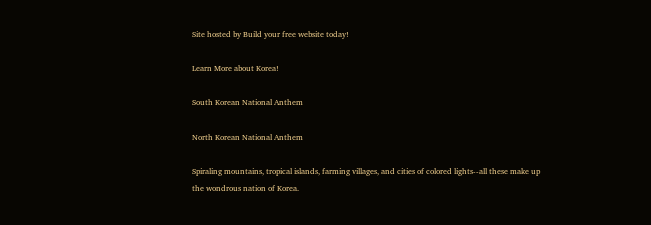Site hosted by Build your free website today!

Learn More about Korea!

South Korean National Anthem

North Korean National Anthem

Spiraling mountains, tropical islands, farming villages, and cities of colored lights--all these make up the wondrous nation of Korea.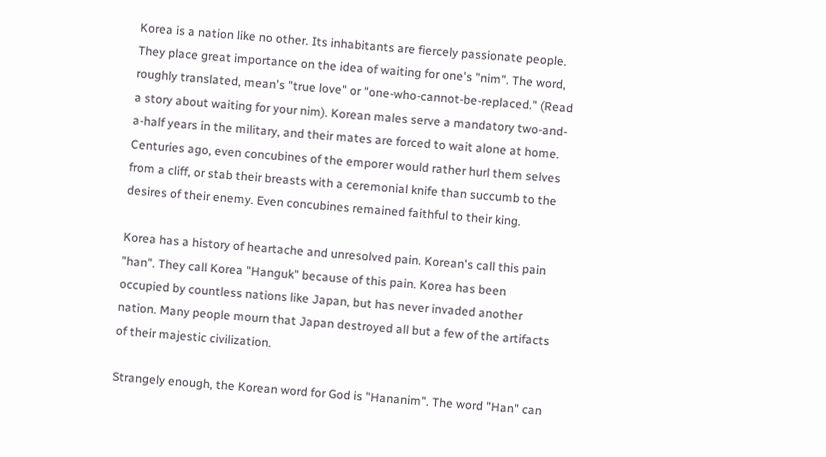Korea is a nation like no other. Its inhabitants are fiercely passionate people. They place great importance on the idea of waiting for one's "nim". The word, roughly translated, mean's "true love" or "one-who-cannot-be-replaced." (Read a story about waiting for your nim). Korean males serve a mandatory two-and-a-half years in the military, and their mates are forced to wait alone at home. Centuries ago, even concubines of the emporer would rather hurl them selves from a cliff, or stab their breasts with a ceremonial knife than succumb to the desires of their enemy. Even concubines remained faithful to their king.

Korea has a history of heartache and unresolved pain. Korean's call this pain "han". They call Korea "Hanguk" because of this pain. Korea has been occupied by countless nations like Japan, but has never invaded another nation. Many people mourn that Japan destroyed all but a few of the artifacts of their majestic civilization.

Strangely enough, the Korean word for God is "Hananim". The word "Han" can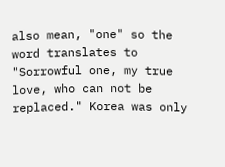also mean, "one" so the word translates to "Sorrowful one, my true love, who can not be replaced." Korea was only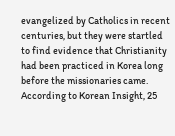evangelized by Catholics in recent centuries, but they were startled to find evidence that Christianity had been practiced in Korea long before the missionaries came. According to Korean Insight, 25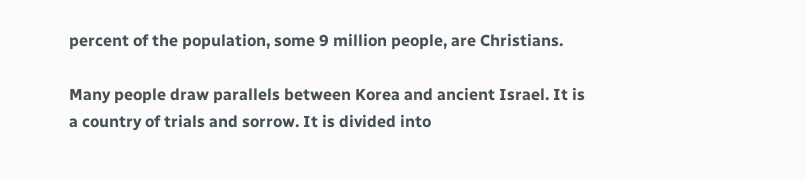percent of the population, some 9 million people, are Christians.

Many people draw parallels between Korea and ancient Israel. It is a country of trials and sorrow. It is divided into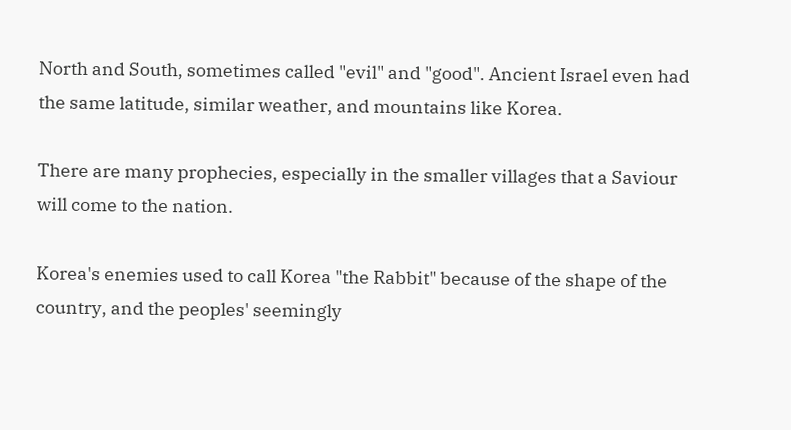North and South, sometimes called "evil" and "good". Ancient Israel even had the same latitude, similar weather, and mountains like Korea.

There are many prophecies, especially in the smaller villages that a Saviour will come to the nation.

Korea's enemies used to call Korea "the Rabbit" because of the shape of the country, and the peoples' seemingly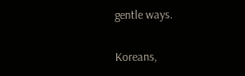gentle ways.

Koreans,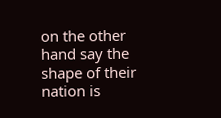on the other hand say the shape of their nation is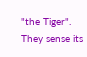"the Tiger". They sense its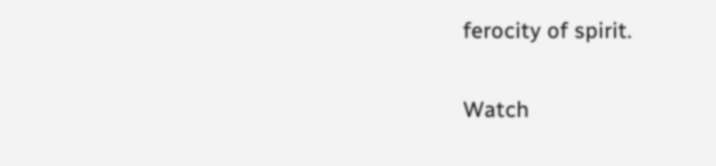ferocity of spirit.

Watch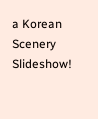a Korean Scenery Slideshow!